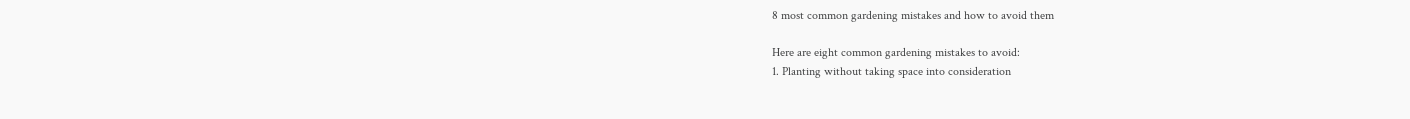8 most common gardening mistakes and how to avoid them

Here are eight common gardening mistakes to avoid:
1. Planting without taking space into consideration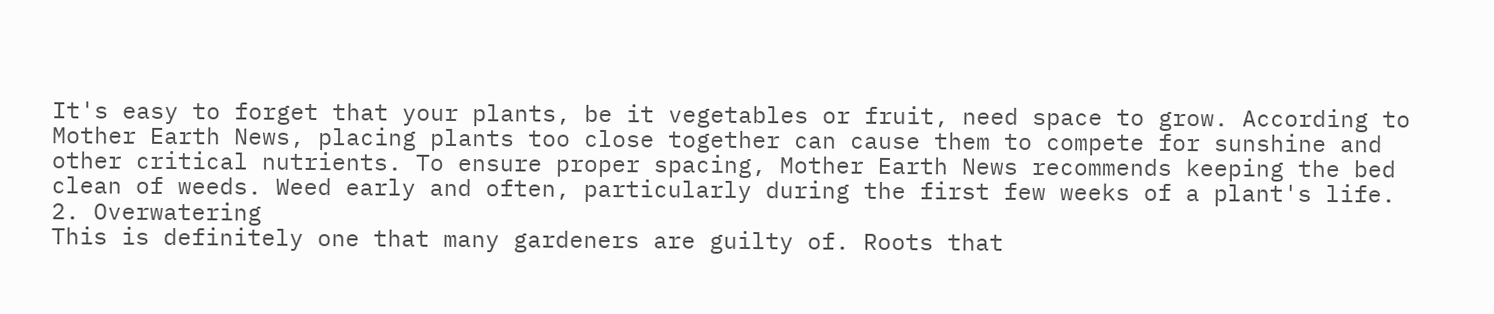It's easy to forget that your plants, be it vegetables or fruit, need space to grow. According to Mother Earth News, placing plants too close together can cause them to compete for sunshine and other critical nutrients. To ensure proper spacing, Mother Earth News recommends keeping the bed clean of weeds. Weed early and often, particularly during the first few weeks of a plant's life.
2. Overwatering
This is definitely one that many gardeners are guilty of. Roots that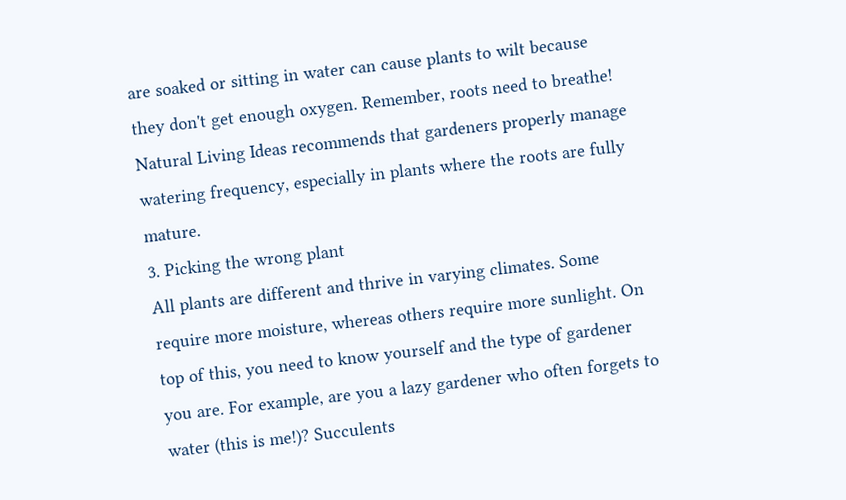are soaked or sitting in water can cause plants to wilt because they don't get enough oxygen. Remember, roots need to breathe! Natural Living Ideas recommends that gardeners properly manage watering frequency, especially in plants where the roots are fully mature.
3. Picking the wrong plant
All plants are different and thrive in varying climates. Some require more moisture, whereas others require more sunlight. On top of this, you need to know yourself and the type of gardener you are. For example, are you a lazy gardener who often forgets to water (this is me!)? Succulents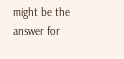might be the answer for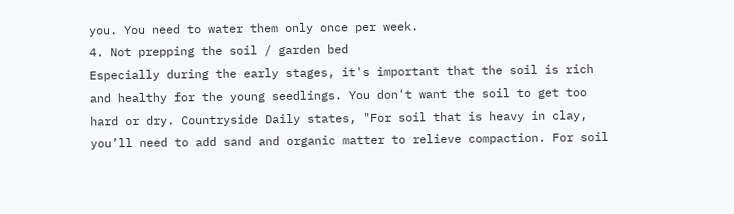you. You need to water them only once per week.
4. Not prepping the soil / garden bed
Especially during the early stages, it's important that the soil is rich and healthy for the young seedlings. You don't want the soil to get too hard or dry. Countryside Daily states, "For soil that is heavy in clay, you’ll need to add sand and organic matter to relieve compaction. For soil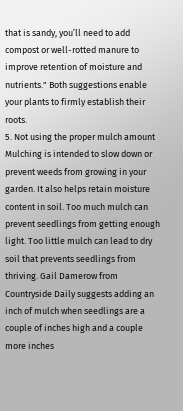that is sandy, you’ll need to add compost or well-rotted manure to improve retention of moisture and nutrients." Both suggestions enable your plants to firmly establish their roots.
5. Not using the proper mulch amount
Mulching is intended to slow down or prevent weeds from growing in your garden. It also helps retain moisture content in soil. Too much mulch can prevent seedlings from getting enough light. Too little mulch can lead to dry soil that prevents seedlings from thriving. Gail Damerow from Countryside Daily suggests adding an inch of mulch when seedlings are a couple of inches high and a couple more inches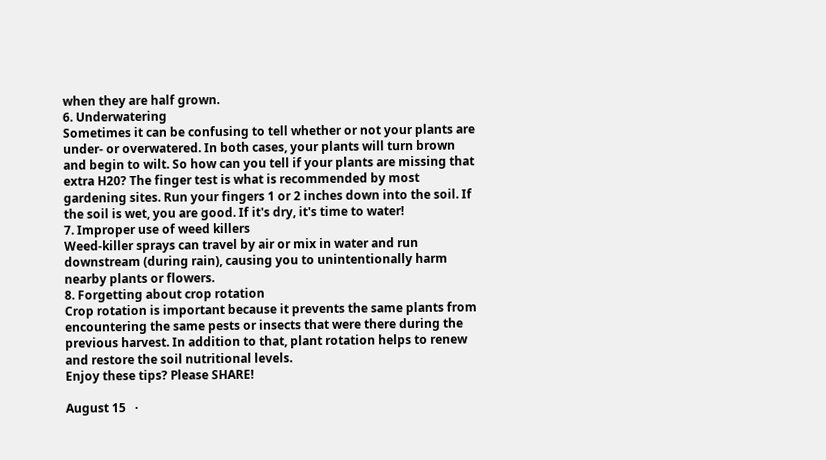when they are half grown.
6. Underwatering
Sometimes it can be confusing to tell whether or not your plants are under- or overwatered. In both cases, your plants will turn brown and begin to wilt. So how can you tell if your plants are missing that extra H20? The finger test is what is recommended by most gardening sites. Run your fingers 1 or 2 inches down into the soil. If the soil is wet, you are good. If it's dry, it's time to water!
7. Improper use of weed killers
Weed-killer sprays can travel by air or mix in water and run downstream (during rain), causing you to unintentionally harm nearby plants or flowers.
8. Forgetting about crop rotation
Crop rotation is important because it prevents the same plants from encountering the same pests or insects that were there during the previous harvest. In addition to that, plant rotation helps to renew and restore the soil nutritional levels.
Enjoy these tips? Please SHARE!

August 15   ·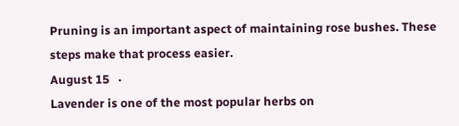Pruning is an important aspect of maintaining rose bushes. These steps make that process easier.
August 15   ·
Lavender is one of the most popular herbs on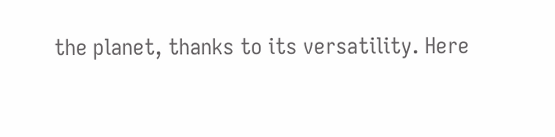the planet, thanks to its versatility. Here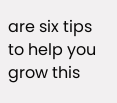are six tips to help you grow this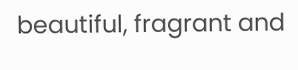beautiful, fragrant and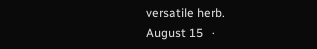versatile herb.
August 15   ·